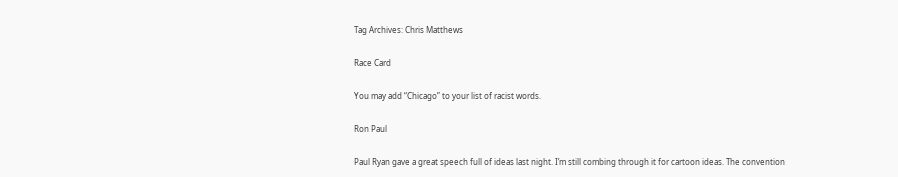Tag Archives: Chris Matthews

Race Card

You may add “Chicago” to your list of racist words.

Ron Paul

Paul Ryan gave a great speech full of ideas last night. I’m still combing through it for cartoon ideas. The convention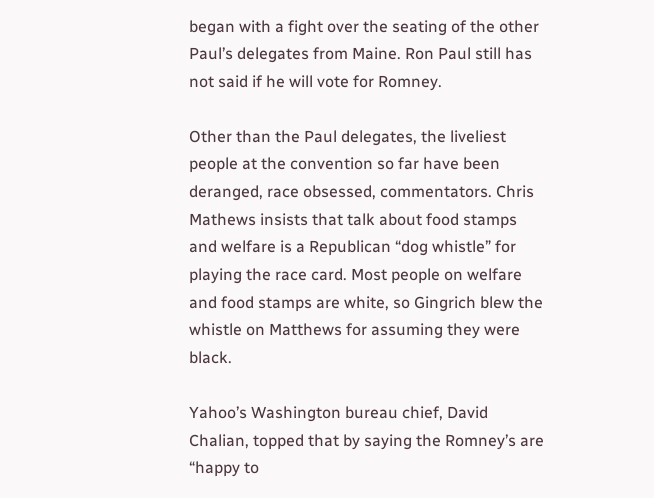began with a fight over the seating of the other Paul’s delegates from Maine. Ron Paul still has not said if he will vote for Romney.

Other than the Paul delegates, the liveliest people at the convention so far have been deranged, race obsessed, commentators. Chris Mathews insists that talk about food stamps and welfare is a Republican “dog whistle” for playing the race card. Most people on welfare and food stamps are white, so Gingrich blew the whistle on Matthews for assuming they were black.

Yahoo’s Washington bureau chief, David Chalian, topped that by saying the Romney’s are “happy to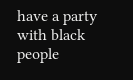have a party with black people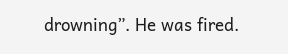drowning”. He was fired.